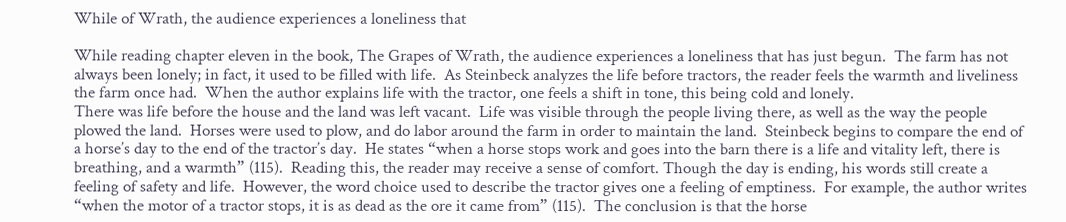While of Wrath, the audience experiences a loneliness that

While reading chapter eleven in the book, The Grapes of Wrath, the audience experiences a loneliness that has just begun.  The farm has not always been lonely; in fact, it used to be filled with life.  As Steinbeck analyzes the life before tractors, the reader feels the warmth and liveliness the farm once had.  When the author explains life with the tractor, one feels a shift in tone, this being cold and lonely.
There was life before the house and the land was left vacant.  Life was visible through the people living there, as well as the way the people plowed the land.  Horses were used to plow, and do labor around the farm in order to maintain the land.  Steinbeck begins to compare the end of a horse’s day to the end of the tractor’s day.  He states “when a horse stops work and goes into the barn there is a life and vitality left, there is breathing, and a warmth” (115).  Reading this, the reader may receive a sense of comfort. Though the day is ending, his words still create a feeling of safety and life.  However, the word choice used to describe the tractor gives one a feeling of emptiness.  For example, the author writes “when the motor of a tractor stops, it is as dead as the ore it came from” (115).  The conclusion is that the horse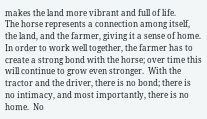makes the land more vibrant and full of life.
The horse represents a connection among itself, the land, and the farmer, giving it a sense of home.  In order to work well together, the farmer has to create a strong bond with the horse; over time this will continue to grow even stronger.  With the tractor and the driver, there is no bond; there is no intimacy, and most importantly, there is no home.  No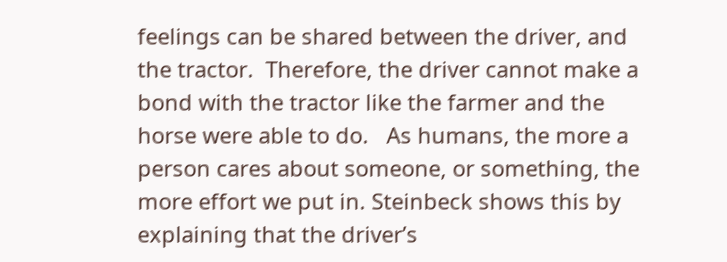feelings can be shared between the driver, and the tractor.  Therefore, the driver cannot make a bond with the tractor like the farmer and the horse were able to do.   As humans, the more a person cares about someone, or something, the more effort we put in. Steinbeck shows this by explaining that the driver’s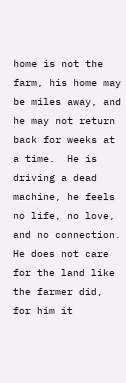home is not the farm, his home may be miles away, and he may not return back for weeks at a time.  He is driving a dead machine, he feels no life, no love, and no connection.  He does not care for the land like the farmer did, for him it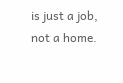is just a job, not a home.